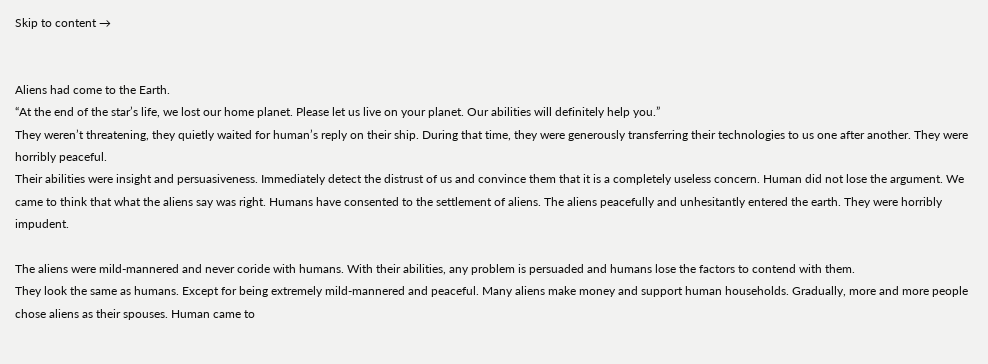Skip to content →


Aliens had come to the Earth.
“At the end of the star’s life, we lost our home planet. Please let us live on your planet. Our abilities will definitely help you.”
They weren’t threatening, they quietly waited for human’s reply on their ship. During that time, they were generously transferring their technologies to us one after another. They were horribly peaceful.
Their abilities were insight and persuasiveness. Immediately detect the distrust of us and convince them that it is a completely useless concern. Human did not lose the argument. We came to think that what the aliens say was right. Humans have consented to the settlement of aliens. The aliens peacefully and unhesitantly entered the earth. They were horribly impudent.

The aliens were mild-mannered and never coride with humans. With their abilities, any problem is persuaded and humans lose the factors to contend with them.
They look the same as humans. Except for being extremely mild-mannered and peaceful. Many aliens make money and support human households. Gradually, more and more people chose aliens as their spouses. Human came to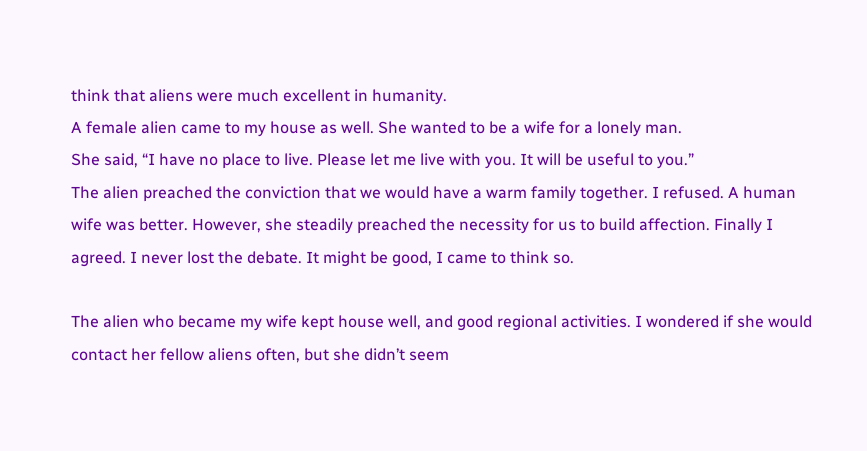think that aliens were much excellent in humanity.
A female alien came to my house as well. She wanted to be a wife for a lonely man.
She said, “I have no place to live. Please let me live with you. It will be useful to you.”
The alien preached the conviction that we would have a warm family together. I refused. A human wife was better. However, she steadily preached the necessity for us to build affection. Finally I agreed. I never lost the debate. It might be good, I came to think so.

The alien who became my wife kept house well, and good regional activities. I wondered if she would contact her fellow aliens often, but she didn’t seem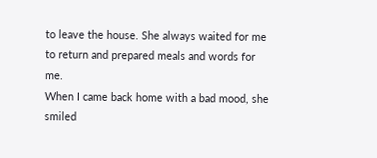to leave the house. She always waited for me to return and prepared meals and words for me.
When I came back home with a bad mood, she smiled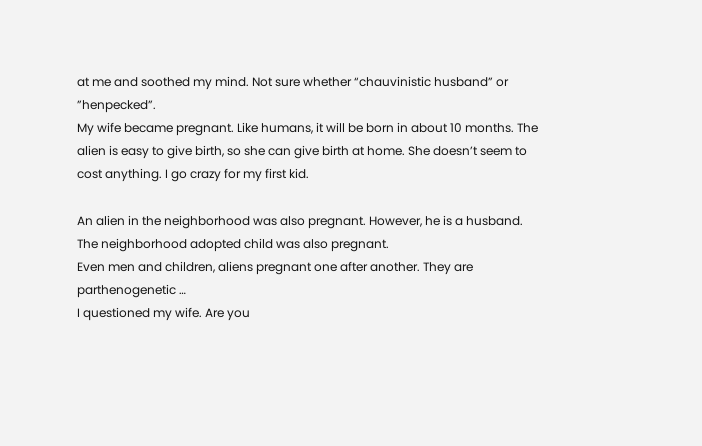at me and soothed my mind. Not sure whether “chauvinistic husband” or ”henpecked”.
My wife became pregnant. Like humans, it will be born in about 10 months. The alien is easy to give birth, so she can give birth at home. She doesn’t seem to cost anything. I go crazy for my first kid.

An alien in the neighborhood was also pregnant. However, he is a husband. The neighborhood adopted child was also pregnant.
Even men and children, aliens pregnant one after another. They are parthenogenetic …
I questioned my wife. Are you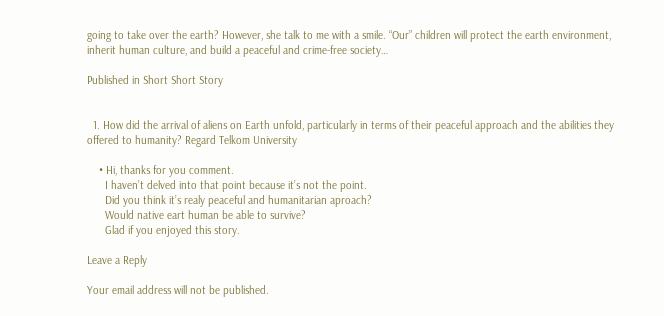going to take over the earth? However, she talk to me with a smile. “Our” children will protect the earth environment, inherit human culture, and build a peaceful and crime-free society…

Published in Short Short Story


  1. How did the arrival of aliens on Earth unfold, particularly in terms of their peaceful approach and the abilities they offered to humanity? Regard Telkom University

    • Hi, thanks for you comment.
      I haven’t delved into that point because it’s not the point.
      Did you think it’s realy peaceful and humanitarian aproach?
      Would native eart human be able to survive?
      Glad if you enjoyed this story.

Leave a Reply

Your email address will not be published.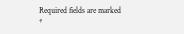Required fields are marked *